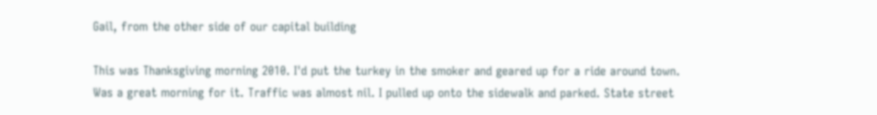Gail, from the other side of our capital building

This was Thanksgiving morning 2010. I'd put the turkey in the smoker and geared up for a ride around town. Was a great morning for it. Traffic was almost nil. I pulled up onto the sidewalk and parked. State street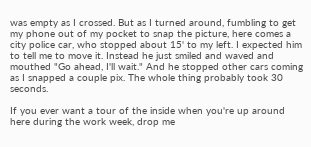was empty as I crossed. But as I turned around, fumbling to get my phone out of my pocket to snap the picture, here comes a city police car, who stopped about 15' to my left. I expected him to tell me to move it. Instead he just smiled and waved and mouthed "Go ahead, I'll wait." And he stopped other cars coming as I snapped a couple pix. The whole thing probably took 30 seconds.

If you ever want a tour of the inside when you're up around here during the work week, drop me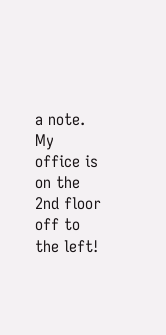a note. My office is on the 2nd floor off to the left!